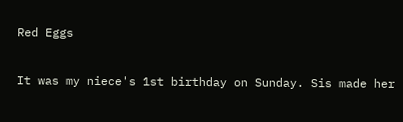Red Eggs

It was my niece's 1st birthday on Sunday. Sis made her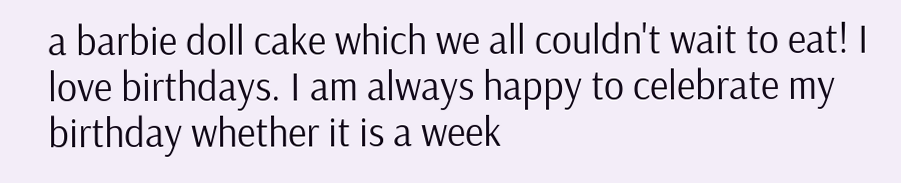a barbie doll cake which we all couldn't wait to eat! I love birthdays. I am always happy to celebrate my birthday whether it is a week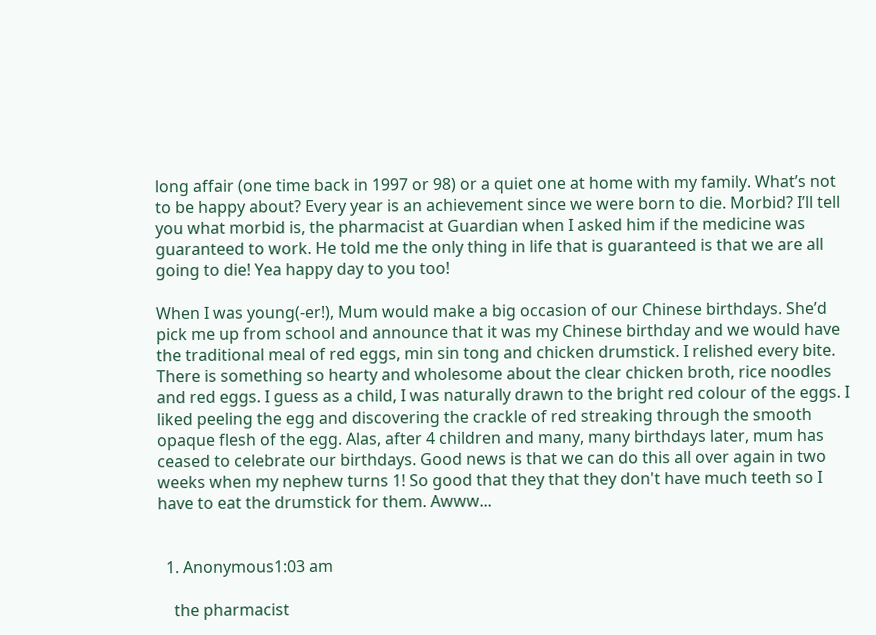long affair (one time back in 1997 or 98) or a quiet one at home with my family. What’s not to be happy about? Every year is an achievement since we were born to die. Morbid? I’ll tell you what morbid is, the pharmacist at Guardian when I asked him if the medicine was guaranteed to work. He told me the only thing in life that is guaranteed is that we are all going to die! Yea happy day to you too!

When I was young(-er!), Mum would make a big occasion of our Chinese birthdays. She’d pick me up from school and announce that it was my Chinese birthday and we would have the traditional meal of red eggs, min sin tong and chicken drumstick. I relished every bite. There is something so hearty and wholesome about the clear chicken broth, rice noodles and red eggs. I guess as a child, I was naturally drawn to the bright red colour of the eggs. I liked peeling the egg and discovering the crackle of red streaking through the smooth opaque flesh of the egg. Alas, after 4 children and many, many birthdays later, mum has ceased to celebrate our birthdays. Good news is that we can do this all over again in two weeks when my nephew turns 1! So good that they that they don't have much teeth so I have to eat the drumstick for them. Awww...


  1. Anonymous1:03 am

    the pharmacist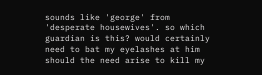sounds like 'george' from 'desperate housewives'. so which guardian is this? would certainly need to bat my eyelashes at him should the need arise to kill my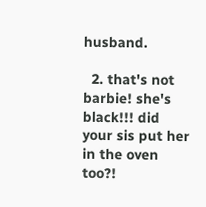husband.

  2. that's not barbie! she's black!!! did your sis put her in the oven too?!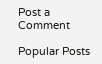Post a Comment

Popular Posts